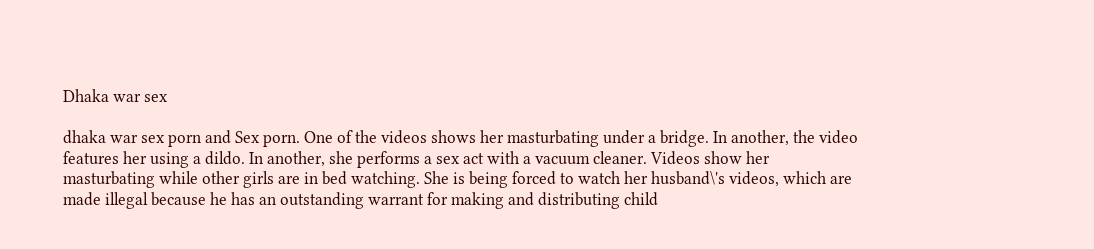Dhaka war sex

dhaka war sex porn and Sex porn. One of the videos shows her masturbating under a bridge. In another, the video features her using a dildo. In another, she performs a sex act with a vacuum cleaner. Videos show her masturbating while other girls are in bed watching. She is being forced to watch her husband\'s videos, which are made illegal because he has an outstanding warrant for making and distributing child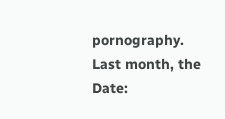pornography. Last month, the
Date: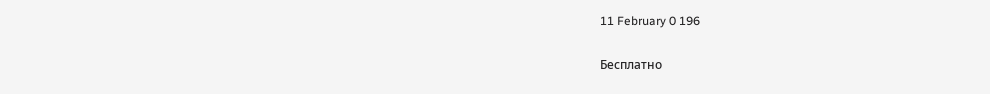11 February 0 196

Бесплатно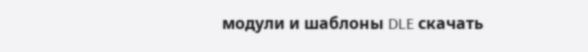модули и шаблоны DLE скачать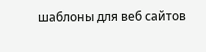шаблоны для веб сайтов